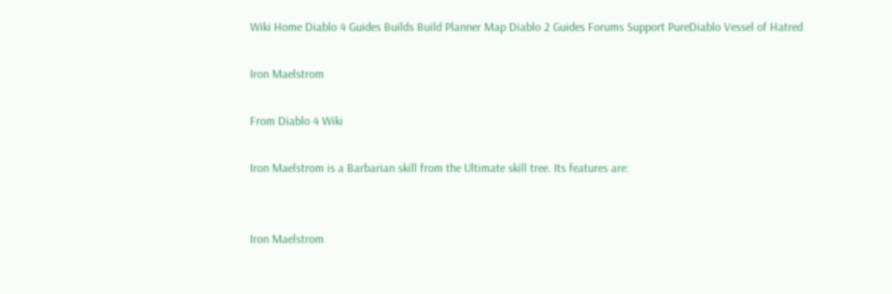Wiki Home Diablo 4 Guides Builds Build Planner Map Diablo 2 Guides Forums Support PureDiablo Vessel of Hatred

Iron Maelstrom

From Diablo 4 Wiki

Iron Maelstrom is a Barbarian skill from the Ultimate skill tree. Its features are:


Iron Maelstrom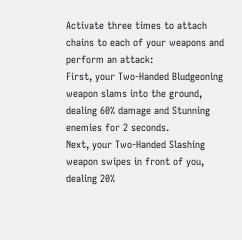Activate three times to attach chains to each of your weapons and perform an attack:
First, your Two-Handed Bludgeoning weapon slams into the ground, dealing 60% damage and Stunning enemies for 2 seconds.
Next, your Two-Handed Slashing weapon swipes in front of you, dealing 20%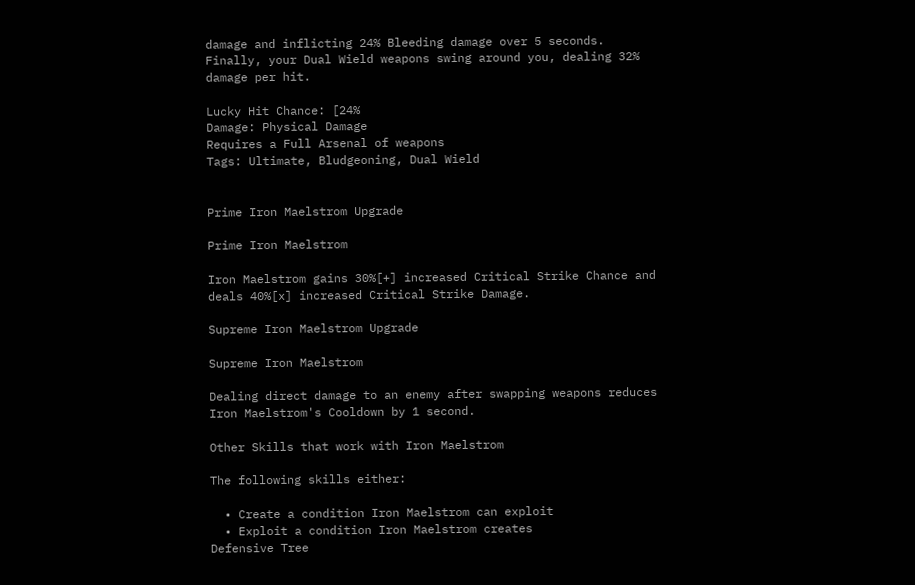damage and inflicting 24% Bleeding damage over 5 seconds.
Finally, your Dual Wield weapons swing around you, dealing 32% damage per hit.

Lucky Hit Chance: [24%
Damage: Physical Damage
Requires a Full Arsenal of weapons
Tags: Ultimate, Bludgeoning, Dual Wield


Prime Iron Maelstrom Upgrade

Prime Iron Maelstrom

Iron Maelstrom gains 30%[+] increased Critical Strike Chance and deals 40%[x] increased Critical Strike Damage.

Supreme Iron Maelstrom Upgrade

Supreme Iron Maelstrom

Dealing direct damage to an enemy after swapping weapons reduces Iron Maelstrom's Cooldown by 1 second.

Other Skills that work with Iron Maelstrom

The following skills either:

  • Create a condition Iron Maelstrom can exploit
  • Exploit a condition Iron Maelstrom creates
Defensive Tree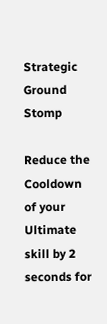Strategic Ground Stomp

Reduce the Cooldown of your Ultimate skill by 2 seconds for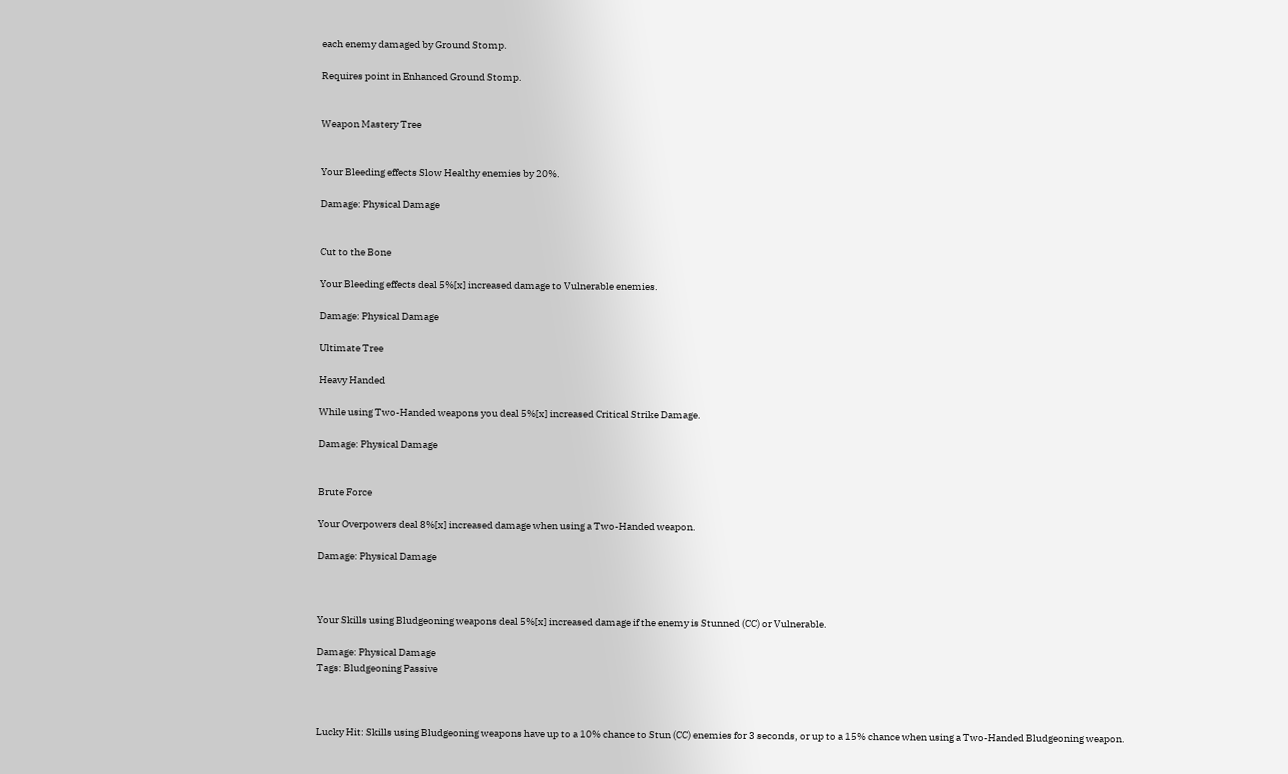each enemy damaged by Ground Stomp.

Requires point in Enhanced Ground Stomp.


Weapon Mastery Tree


Your Bleeding effects Slow Healthy enemies by 20%.

Damage: Physical Damage


Cut to the Bone

Your Bleeding effects deal 5%[x] increased damage to Vulnerable enemies.

Damage: Physical Damage

Ultimate Tree

Heavy Handed

While using Two-Handed weapons you deal 5%[x] increased Critical Strike Damage.

Damage: Physical Damage


Brute Force

Your Overpowers deal 8%[x] increased damage when using a Two-Handed weapon.

Damage: Physical Damage



Your Skills using Bludgeoning weapons deal 5%[x] increased damage if the enemy is Stunned (CC) or Vulnerable.

Damage: Physical Damage
Tags: Bludgeoning Passive



Lucky Hit: Skills using Bludgeoning weapons have up to a 10% chance to Stun (CC) enemies for 3 seconds, or up to a 15% chance when using a Two-Handed Bludgeoning weapon.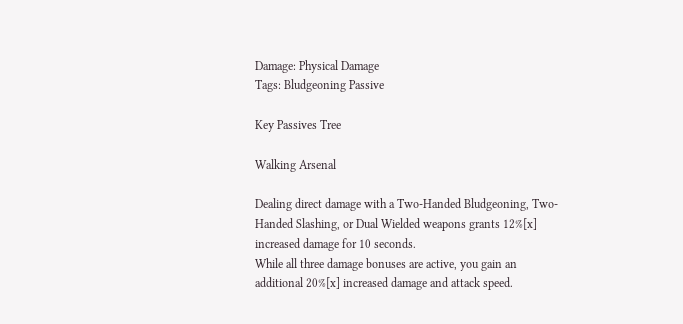Damage: Physical Damage
Tags: Bludgeoning Passive

Key Passives Tree

Walking Arsenal

Dealing direct damage with a Two-Handed Bludgeoning, Two-Handed Slashing, or Dual Wielded weapons grants 12%[x] increased damage for 10 seconds.
While all three damage bonuses are active, you gain an additional 20%[x] increased damage and attack speed.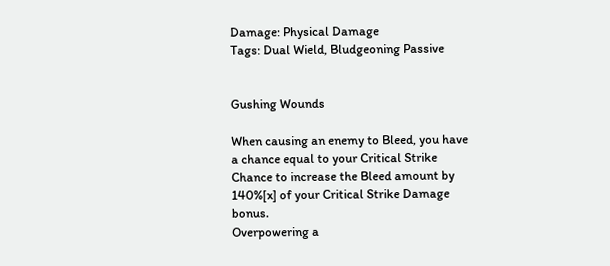Damage: Physical Damage
Tags: Dual Wield, Bludgeoning Passive


Gushing Wounds

When causing an enemy to Bleed, you have a chance equal to your Critical Strike Chance to increase the Bleed amount by 140%[x] of your Critical Strike Damage bonus.
Overpowering a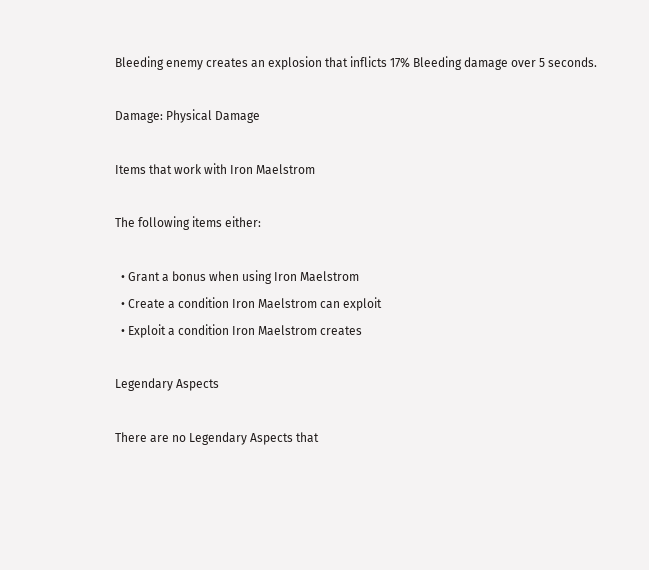Bleeding enemy creates an explosion that inflicts 17% Bleeding damage over 5 seconds.

Damage: Physical Damage

Items that work with Iron Maelstrom

The following items either:

  • Grant a bonus when using Iron Maelstrom
  • Create a condition Iron Maelstrom can exploit
  • Exploit a condition Iron Maelstrom creates

Legendary Aspects

There are no Legendary Aspects that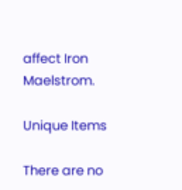affect Iron Maelstrom.

Unique Items

There are no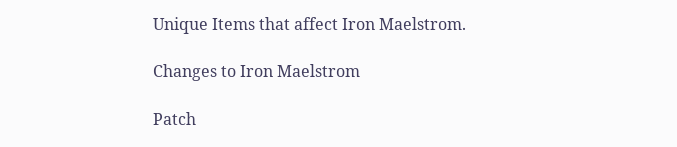Unique Items that affect Iron Maelstrom.

Changes to Iron Maelstrom

Patch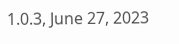1.0.3, June 27, 2023